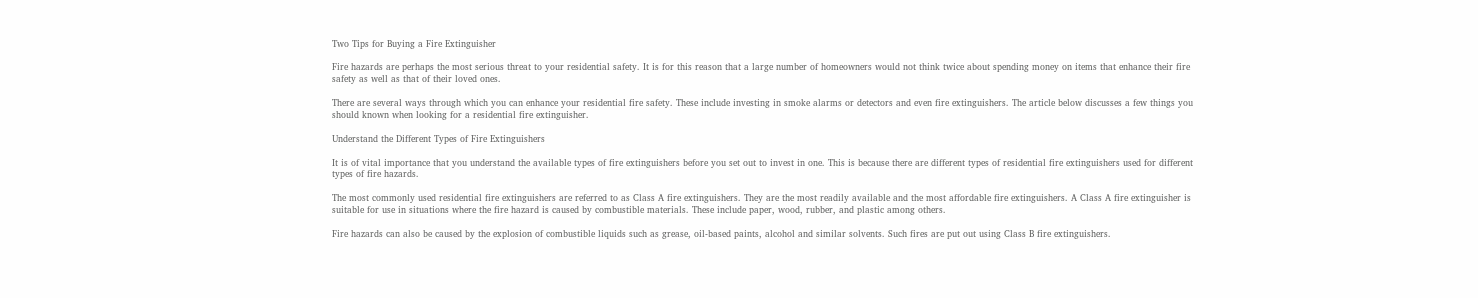Two Tips for Buying a Fire Extinguisher

Fire hazards are perhaps the most serious threat to your residential safety. It is for this reason that a large number of homeowners would not think twice about spending money on items that enhance their fire safety as well as that of their loved ones.

There are several ways through which you can enhance your residential fire safety. These include investing in smoke alarms or detectors and even fire extinguishers. The article below discusses a few things you should known when looking for a residential fire extinguisher.

Understand the Different Types of Fire Extinguishers

It is of vital importance that you understand the available types of fire extinguishers before you set out to invest in one. This is because there are different types of residential fire extinguishers used for different types of fire hazards.

The most commonly used residential fire extinguishers are referred to as Class A fire extinguishers. They are the most readily available and the most affordable fire extinguishers. A Class A fire extinguisher is suitable for use in situations where the fire hazard is caused by combustible materials. These include paper, wood, rubber, and plastic among others.

Fire hazards can also be caused by the explosion of combustible liquids such as grease, oil-based paints, alcohol and similar solvents. Such fires are put out using Class B fire extinguishers.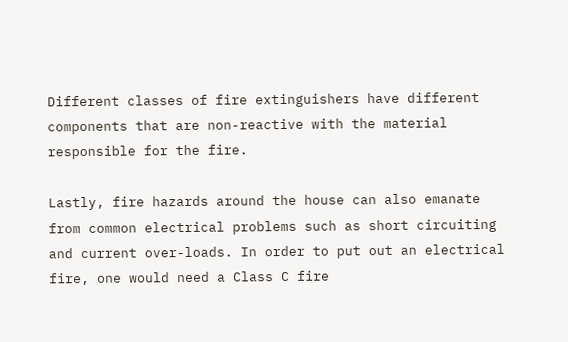Different classes of fire extinguishers have different components that are non-reactive with the material responsible for the fire.

Lastly, fire hazards around the house can also emanate from common electrical problems such as short circuiting and current over-loads. In order to put out an electrical fire, one would need a Class C fire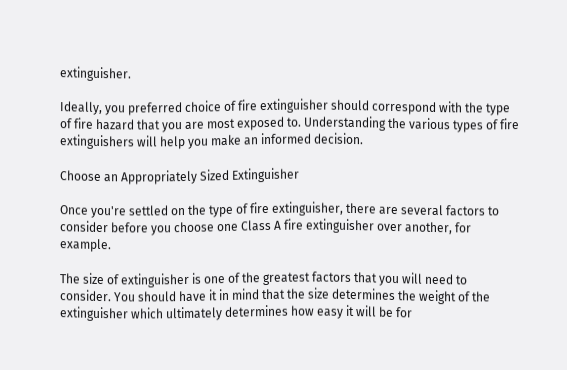extinguisher.

Ideally, you preferred choice of fire extinguisher should correspond with the type of fire hazard that you are most exposed to. Understanding the various types of fire extinguishers will help you make an informed decision.

Choose an Appropriately Sized Extinguisher

Once you're settled on the type of fire extinguisher, there are several factors to consider before you choose one Class A fire extinguisher over another, for example.

The size of extinguisher is one of the greatest factors that you will need to consider. You should have it in mind that the size determines the weight of the extinguisher which ultimately determines how easy it will be for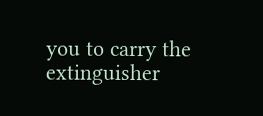you to carry the extinguisher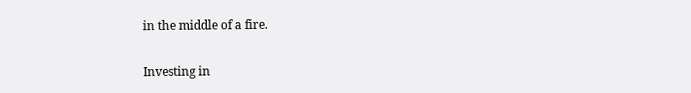in the middle of a fire.

Investing in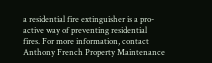a residential fire extinguisher is a pro-active way of preventing residential fires. For more information, contact Anthony French Property Maintenance